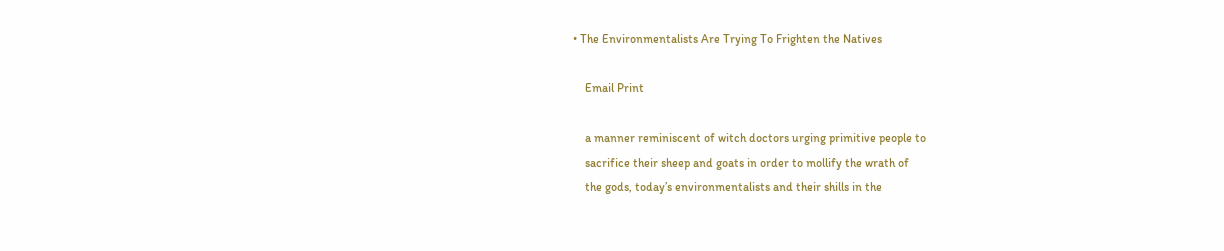• The Environmentalists Are Trying To Frighten the Natives

    Email Print

    a manner reminiscent of witch doctors urging primitive people to
    sacrifice their sheep and goats in order to mollify the wrath of
    the gods, today’s environmentalists and their shills in the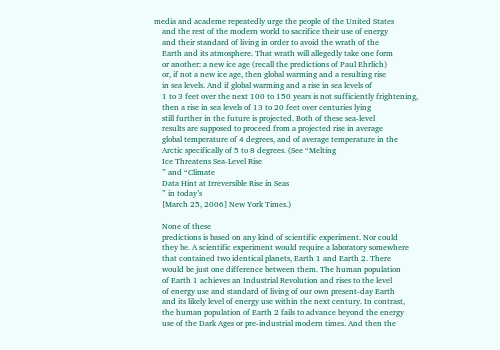media and academe repeatedly urge the people of the United States
    and the rest of the modern world to sacrifice their use of energy
    and their standard of living in order to avoid the wrath of the
    Earth and its atmosphere. That wrath will allegedly take one form
    or another: a new ice age (recall the predictions of Paul Ehrlich)
    or, if not a new ice age, then global warming and a resulting rise
    in sea levels. And if global warming and a rise in sea levels of
    1 to 3 feet over the next 100 to 150 years is not sufficiently frightening,
    then a rise in sea levels of 13 to 20 feet over centuries lying
    still further in the future is projected. Both of these sea-level
    results are supposed to proceed from a projected rise in average
    global temperature of 4 degrees, and of average temperature in the
    Arctic specifically of 5 to 8 degrees. (See “Melting
    Ice Threatens Sea-Level Rise
    ” and “Climate
    Data Hint at Irreversible Rise in Seas
    ” in today’s
    [March 25, 2006] New York Times.)

    None of these
    predictions is based on any kind of scientific experiment. Nor could
    they be. A scientific experiment would require a laboratory somewhere
    that contained two identical planets, Earth 1 and Earth 2. There
    would be just one difference between them. The human population
    of Earth 1 achieves an Industrial Revolution and rises to the level
    of energy use and standard of living of our own present-day Earth
    and its likely level of energy use within the next century. In contrast,
    the human population of Earth 2 fails to advance beyond the energy
    use of the Dark Ages or pre-industrial modern times. And then the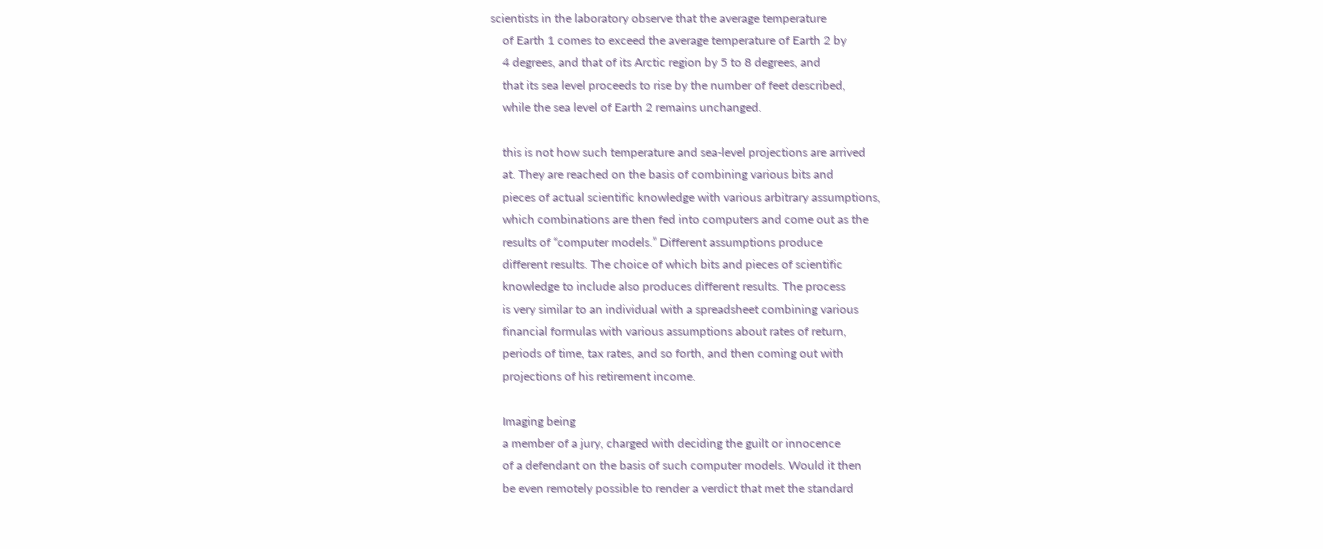scientists in the laboratory observe that the average temperature
    of Earth 1 comes to exceed the average temperature of Earth 2 by
    4 degrees, and that of its Arctic region by 5 to 8 degrees, and
    that its sea level proceeds to rise by the number of feet described,
    while the sea level of Earth 2 remains unchanged.

    this is not how such temperature and sea-level projections are arrived
    at. They are reached on the basis of combining various bits and
    pieces of actual scientific knowledge with various arbitrary assumptions,
    which combinations are then fed into computers and come out as the
    results of “computer models.” Different assumptions produce
    different results. The choice of which bits and pieces of scientific
    knowledge to include also produces different results. The process
    is very similar to an individual with a spreadsheet combining various
    financial formulas with various assumptions about rates of return,
    periods of time, tax rates, and so forth, and then coming out with
    projections of his retirement income.

    Imaging being
    a member of a jury, charged with deciding the guilt or innocence
    of a defendant on the basis of such computer models. Would it then
    be even remotely possible to render a verdict that met the standard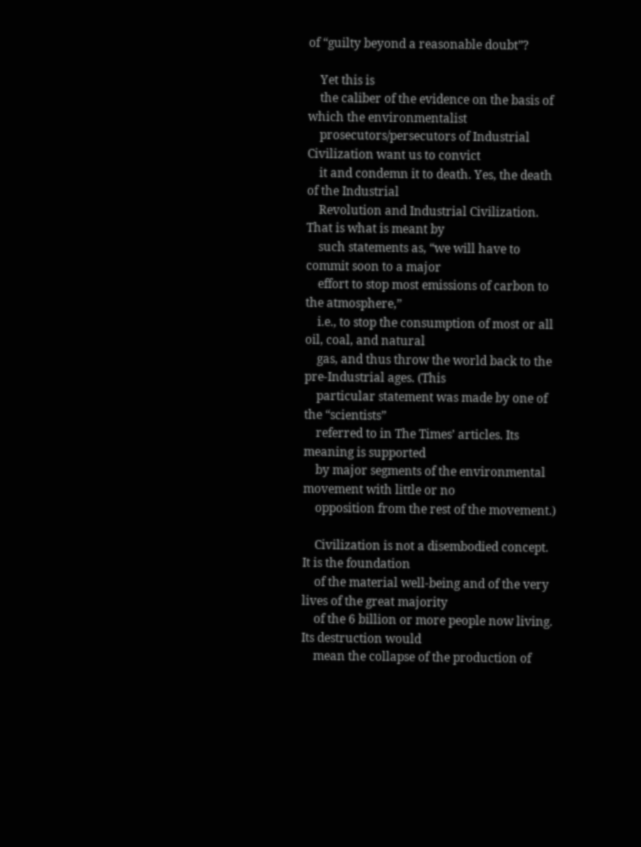of “guilty beyond a reasonable doubt”?

    Yet this is
    the caliber of the evidence on the basis of which the environmentalist
    prosecutors/persecutors of Industrial Civilization want us to convict
    it and condemn it to death. Yes, the death of the Industrial
    Revolution and Industrial Civilization. That is what is meant by
    such statements as, “we will have to commit soon to a major
    effort to stop most emissions of carbon to the atmosphere,”
    i.e., to stop the consumption of most or all oil, coal, and natural
    gas, and thus throw the world back to the pre-Industrial ages. (This
    particular statement was made by one of the “scientists”
    referred to in The Times’ articles. Its meaning is supported
    by major segments of the environmental movement with little or no
    opposition from the rest of the movement.)

    Civilization is not a disembodied concept. It is the foundation
    of the material well-being and of the very lives of the great majority
    of the 6 billion or more people now living. Its destruction would
    mean the collapse of the production of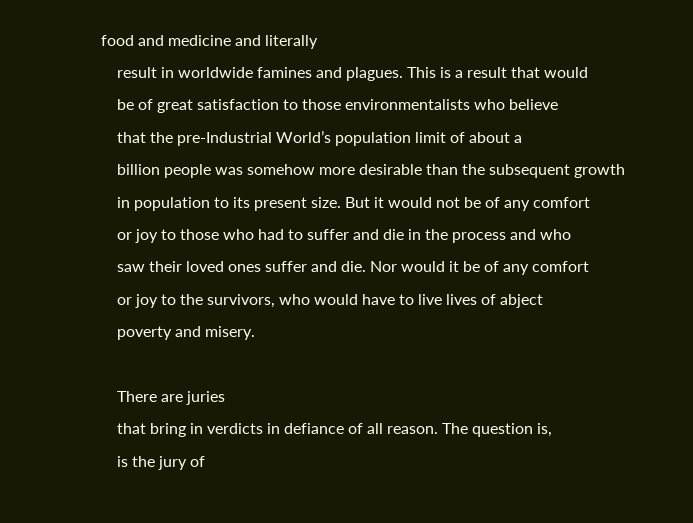food and medicine and literally
    result in worldwide famines and plagues. This is a result that would
    be of great satisfaction to those environmentalists who believe
    that the pre-Industrial World’s population limit of about a
    billion people was somehow more desirable than the subsequent growth
    in population to its present size. But it would not be of any comfort
    or joy to those who had to suffer and die in the process and who
    saw their loved ones suffer and die. Nor would it be of any comfort
    or joy to the survivors, who would have to live lives of abject
    poverty and misery.

    There are juries
    that bring in verdicts in defiance of all reason. The question is,
    is the jury of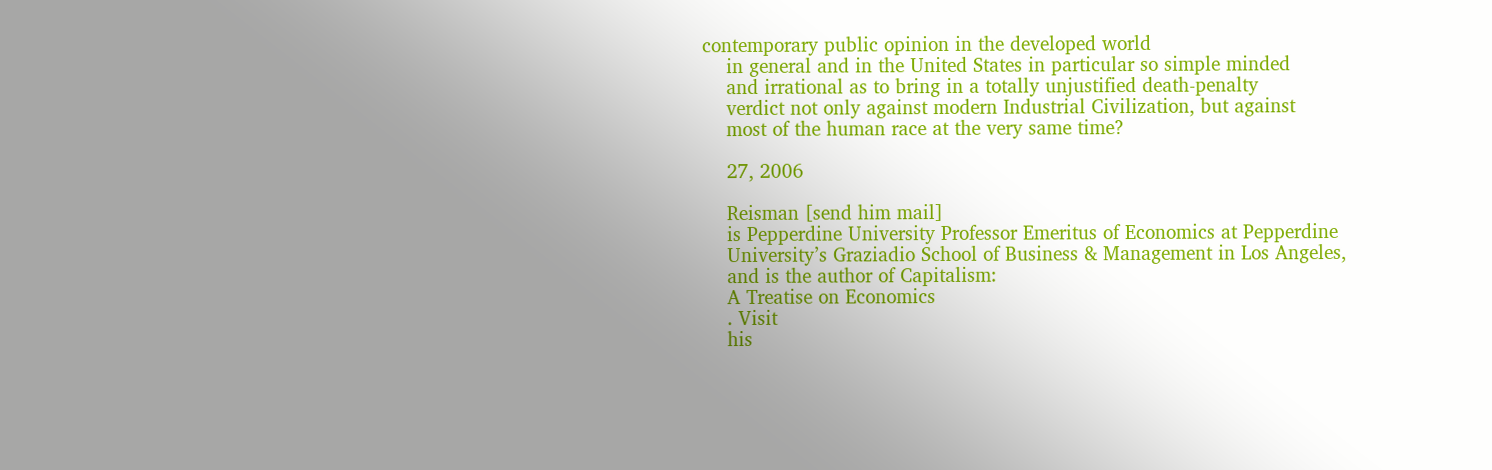contemporary public opinion in the developed world
    in general and in the United States in particular so simple minded
    and irrational as to bring in a totally unjustified death-penalty
    verdict not only against modern Industrial Civilization, but against
    most of the human race at the very same time?

    27, 2006

    Reisman [send him mail]
    is Pepperdine University Professor Emeritus of Economics at Pepperdine
    University’s Graziadio School of Business & Management in Los Angeles,
    and is the author of Capitalism:
    A Treatise on Economics
    . Visit
    his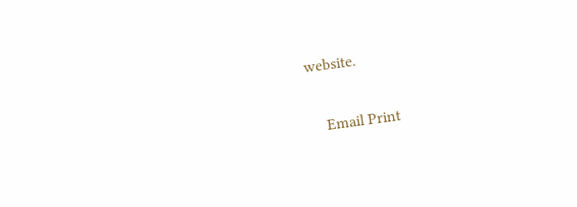website.

    Email Print